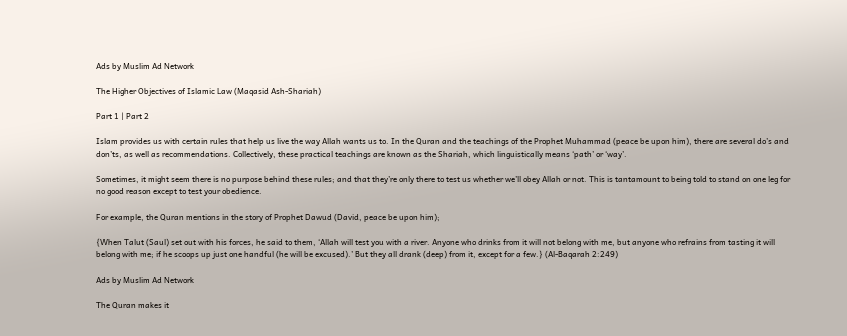Ads by Muslim Ad Network

The Higher Objectives of Islamic Law (Maqasid Ash-Shariah)

Part 1 | Part 2

Islam provides us with certain rules that help us live the way Allah wants us to. In the Quran and the teachings of the Prophet Muhammad (peace be upon him), there are several do’s and don’ts, as well as recommendations. Collectively, these practical teachings are known as the Shariah, which linguistically means ‘path’ or ‘way’.

Sometimes, it might seem there is no purpose behind these rules; and that they’re only there to test us whether we’ll obey Allah or not. This is tantamount to being told to stand on one leg for no good reason except to test your obedience.

For example, the Quran mentions in the story of Prophet Dawud (David, peace be upon him);

{When Talut (Saul) set out with his forces, he said to them, ‘Allah will test you with a river. Anyone who drinks from it will not belong with me, but anyone who refrains from tasting it will belong with me; if he scoops up just one handful (he will be excused).’ But they all drank (deep) from it, except for a few.} (Al-Baqarah 2:249)

Ads by Muslim Ad Network

The Quran makes it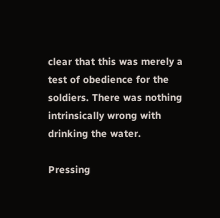clear that this was merely a test of obedience for the soldiers. There was nothing intrinsically wrong with drinking the water.

Pressing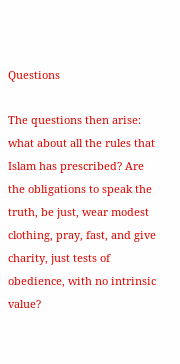Questions

The questions then arise: what about all the rules that Islam has prescribed? Are the obligations to speak the truth, be just, wear modest clothing, pray, fast, and give charity, just tests of obedience, with no intrinsic value?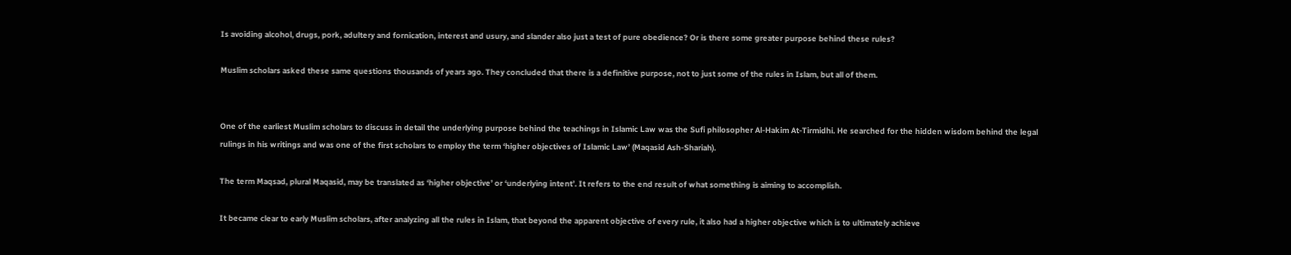Is avoiding alcohol, drugs, pork, adultery and fornication, interest and usury, and slander also just a test of pure obedience? Or is there some greater purpose behind these rules?

Muslim scholars asked these same questions thousands of years ago. They concluded that there is a definitive purpose, not to just some of the rules in Islam, but all of them.


One of the earliest Muslim scholars to discuss in detail the underlying purpose behind the teachings in Islamic Law was the Sufi philosopher Al-Hakim At-Tirmidhi. He searched for the hidden wisdom behind the legal rulings in his writings and was one of the first scholars to employ the term ‘higher objectives of Islamic Law’ (Maqasid Ash-Shariah).

The term Maqsad, plural Maqasid, may be translated as ‘higher objective’ or ‘underlying intent’. It refers to the end result of what something is aiming to accomplish.

It became clear to early Muslim scholars, after analyzing all the rules in Islam, that beyond the apparent objective of every rule, it also had a higher objective which is to ultimately achieve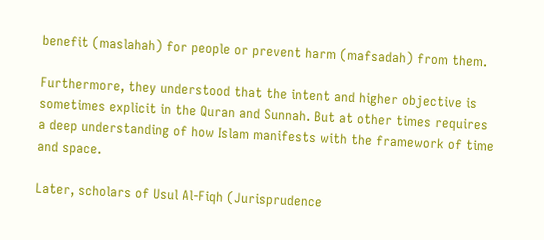benefit (maslahah) for people or prevent harm (mafsadah) from them.

Furthermore, they understood that the intent and higher objective is sometimes explicit in the Quran and Sunnah. But at other times requires a deep understanding of how Islam manifests with the framework of time and space.

Later, scholars of Usul Al-Fiqh (Jurisprudence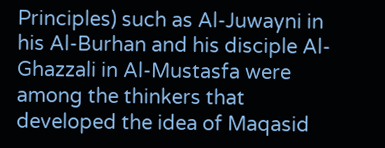Principles) such as Al-Juwayni in his Al-Burhan and his disciple Al-Ghazzali in Al-Mustasfa were among the thinkers that developed the idea of Maqasid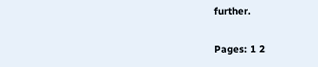further.

Pages: 1 2